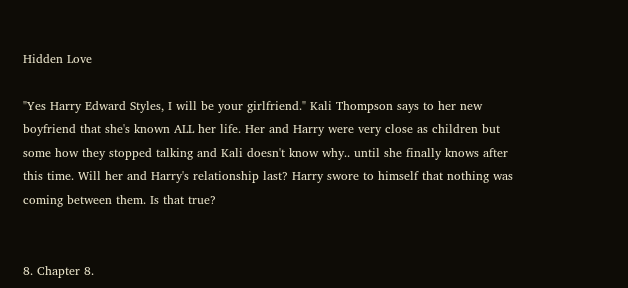Hidden Love

"Yes Harry Edward Styles, I will be your girlfriend." Kali Thompson says to her new boyfriend that she's known ALL her life. Her and Harry were very close as children but some how they stopped talking and Kali doesn't know why.. until she finally knows after this time. Will her and Harry's relationship last? Harry swore to himself that nothing was coming between them. Is that true?


8. Chapter 8.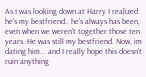As I was looking down at Harry I realized he's my bestfriend.. he's always has been, even when we weren't together those ten years. He was still my bestfriend. Now, im dating him... and I really hope this doesn't ruin anything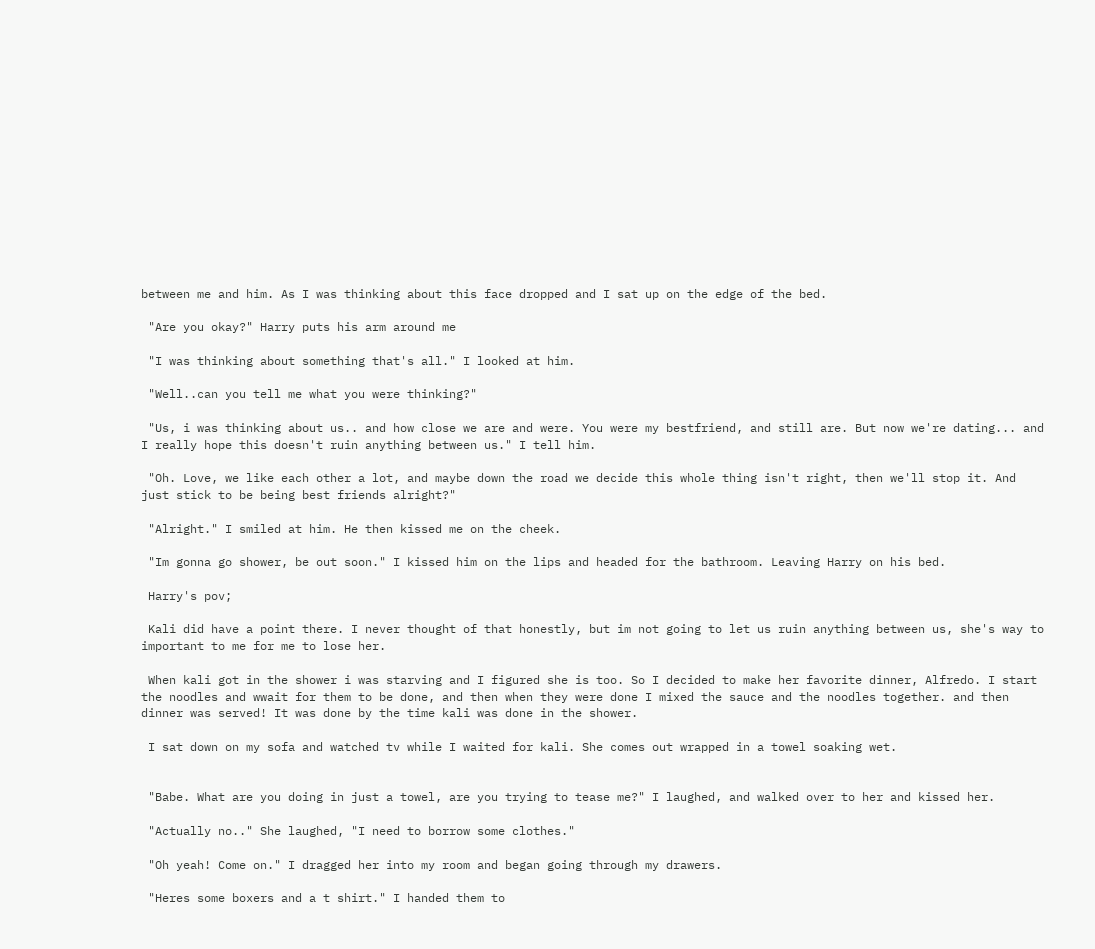between me and him. As I was thinking about this face dropped and I sat up on the edge of the bed.

 "Are you okay?" Harry puts his arm around me

 "I was thinking about something that's all." I looked at him.

 "Well..can you tell me what you were thinking?"

 "Us, i was thinking about us.. and how close we are and were. You were my bestfriend, and still are. But now we're dating... and I really hope this doesn't ruin anything between us." I tell him.

 "Oh. Love, we like each other a lot, and maybe down the road we decide this whole thing isn't right, then we'll stop it. And just stick to be being best friends alright?"

 "Alright." I smiled at him. He then kissed me on the cheek.

 "Im gonna go shower, be out soon." I kissed him on the lips and headed for the bathroom. Leaving Harry on his bed.

 Harry's pov;

 Kali did have a point there. I never thought of that honestly, but im not going to let us ruin anything between us, she's way to important to me for me to lose her.

 When kali got in the shower i was starving and I figured she is too. So I decided to make her favorite dinner, Alfredo. I start the noodles and wwait for them to be done, and then when they were done I mixed the sauce and the noodles together. and then dinner was served! It was done by the time kali was done in the shower.

 I sat down on my sofa and watched tv while I waited for kali. She comes out wrapped in a towel soaking wet.


 "Babe. What are you doing in just a towel, are you trying to tease me?" I laughed, and walked over to her and kissed her.

 "Actually no.." She laughed, "I need to borrow some clothes."

 "Oh yeah! Come on." I dragged her into my room and began going through my drawers.

 "Heres some boxers and a t shirt." I handed them to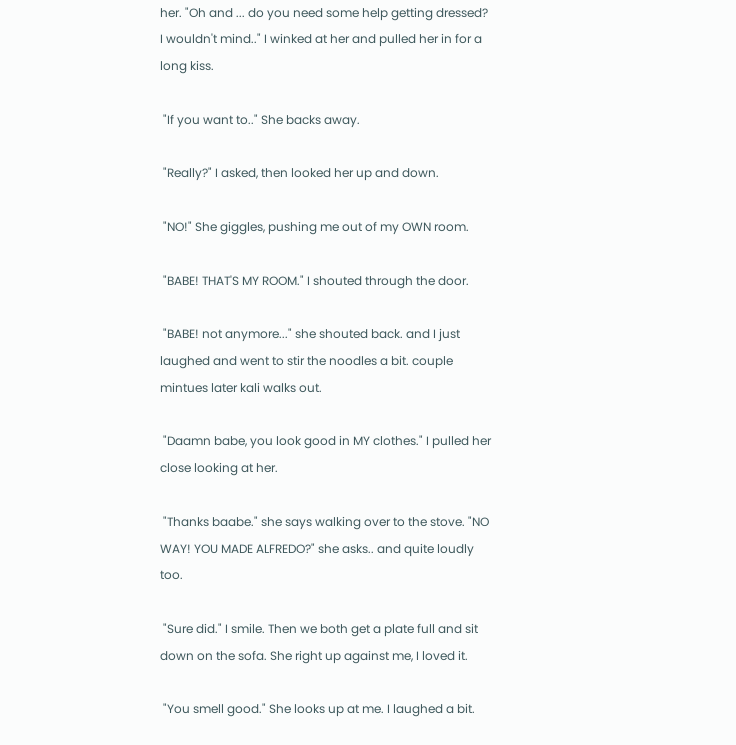her. "Oh and ... do you need some help getting dressed? I wouldn't mind.." I winked at her and pulled her in for a long kiss.

 "If you want to.." She backs away.

 "Really?" I asked, then looked her up and down.

 "NO!" She giggles, pushing me out of my OWN room.

 "BABE! THAT'S MY ROOM." I shouted through the door.

 "BABE! not anymore..." she shouted back. and I just laughed and went to stir the noodles a bit. couple mintues later kali walks out.

 "Daamn babe, you look good in MY clothes." I pulled her close looking at her.

 "Thanks baabe." she says walking over to the stove. "NO WAY! YOU MADE ALFREDO?" she asks.. and quite loudly too.

 "Sure did." I smile. Then we both get a plate full and sit down on the sofa. She right up against me, I loved it.

 "You smell good." She looks up at me. I laughed a bit.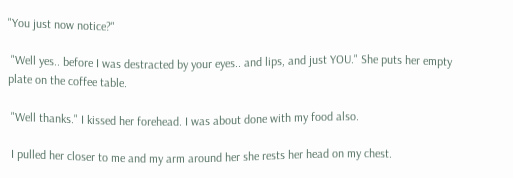"You just now notice?"

 "Well yes.. before I was destracted by your eyes.. and lips, and just YOU." She puts her empty plate on the coffee table.

 "Well thanks." I kissed her forehead. I was about done with my food also.

 I pulled her closer to me and my arm around her she rests her head on my chest.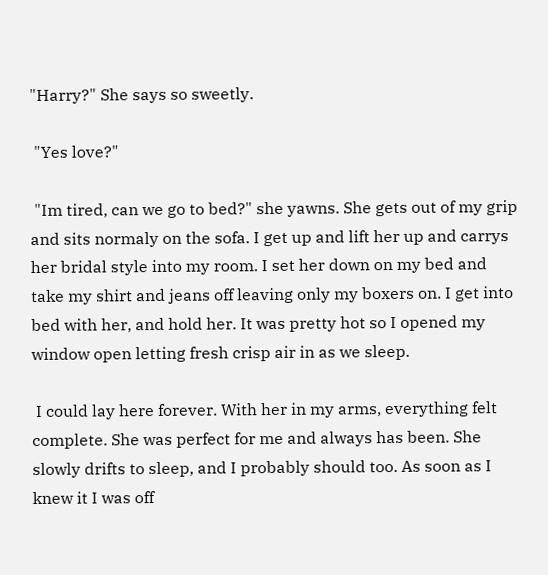"Harry?" She says so sweetly.

 "Yes love?"

 "Im tired, can we go to bed?" she yawns. She gets out of my grip and sits normaly on the sofa. I get up and lift her up and carrys her bridal style into my room. I set her down on my bed and take my shirt and jeans off leaving only my boxers on. I get into bed with her, and hold her. It was pretty hot so I opened my window open letting fresh crisp air in as we sleep.

 I could lay here forever. With her in my arms, everything felt complete. She was perfect for me and always has been. She slowly drifts to sleep, and I probably should too. As soon as I knew it I was off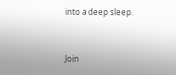into a deep sleep.


Join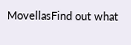MovellasFind out what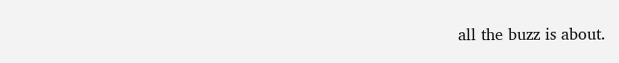all the buzz is about.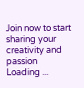Join now to start sharing your creativity and passion
Loading ...